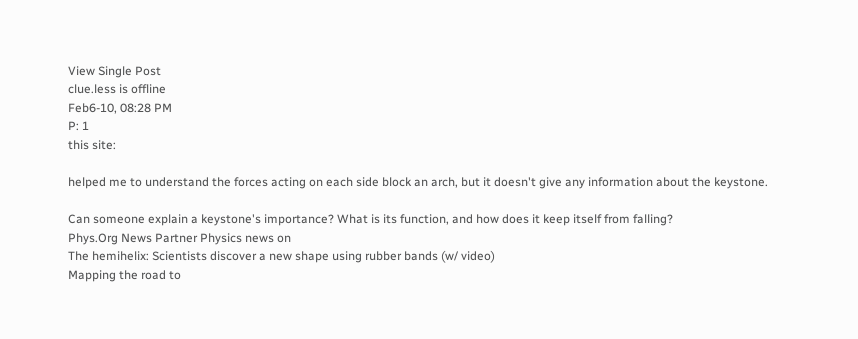View Single Post
clue.less is offline
Feb6-10, 08:28 PM
P: 1
this site:

helped me to understand the forces acting on each side block an arch, but it doesn't give any information about the keystone.

Can someone explain a keystone's importance? What is its function, and how does it keep itself from falling?
Phys.Org News Partner Physics news on
The hemihelix: Scientists discover a new shape using rubber bands (w/ video)
Mapping the road to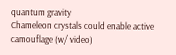quantum gravity
Chameleon crystals could enable active camouflage (w/ video)